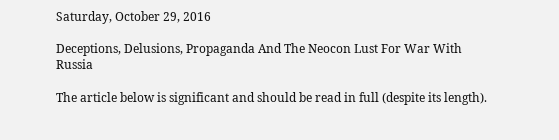Saturday, October 29, 2016

Deceptions, Delusions, Propaganda And The Neocon Lust For War With Russia

The article below is significant and should be read in full (despite its length).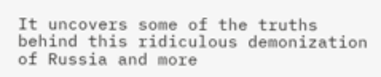It uncovers some of the truths behind this ridiculous demonization of Russia and more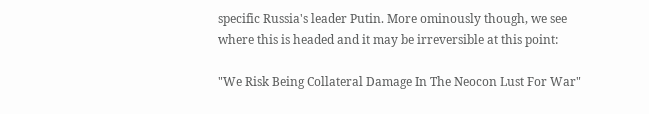specific Russia's leader Putin. More ominously though, we see where this is headed and it may be irreversible at this point:

"We Risk Being Collateral Damage In The Neocon Lust For War"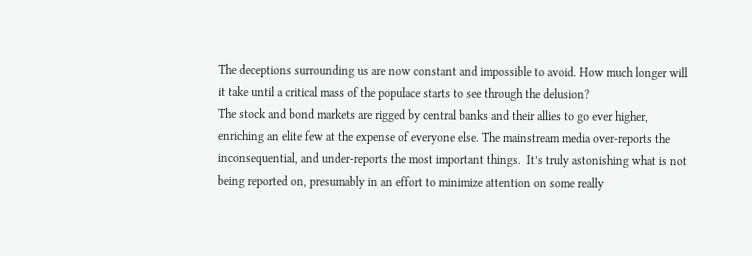The deceptions surrounding us are now constant and impossible to avoid. How much longer will it take until a critical mass of the populace starts to see through the delusion?
The stock and bond markets are rigged by central banks and their allies to go ever higher, enriching an elite few at the expense of everyone else. The mainstream media over-reports the inconsequential, and under-reports the most important things.  It’s truly astonishing what is not being reported on, presumably in an effort to minimize attention on some really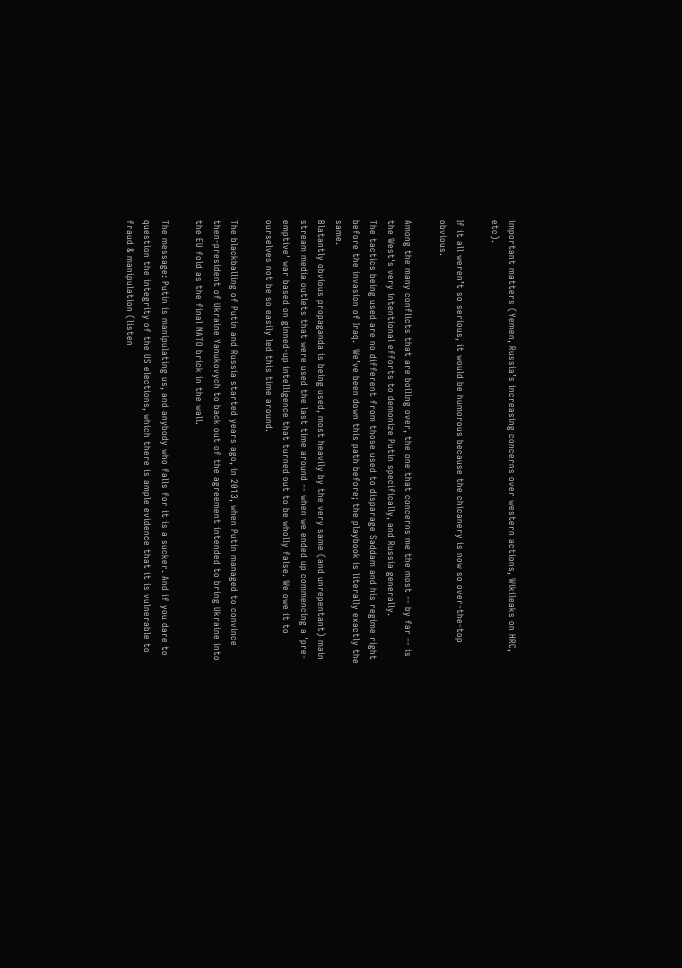important matters (Yemen, Russia’s increasing concerns over western actions, Wikileaks on HRC, etc).

If it all weren’t so serious, it would be humorous because the chicanery is now so over-the-top obvious.

Among the many conflicts that are boiling over, the one that concerns me the most -- by far -- is the West's very intentional efforts to demonize Putin specifically, and Russia generally.
The tactics being used are no different from those used to disparage Saddam and his regime right before the invasion of Iraq.  We’ve been down this path before; the playbook is literally exactly the same.
Blatantly obvious propaganda is being used, most heavily by the very same (and unrepentant) main stream media outlets that were used the last time around -- when we ended up commencing a 'pre-emptive' war based on ginned-up intelligence that turned out to be wholly false. We owe it to ourselves not be so easily led this time around.

The blackballing of Putin and Russia started years ago, in 2013, when Putin managed to convince then-president of Ukraine Yanukovych to back out of the agreement intended to bring Ukraine into the EU fold as the final NATO brick in the wall.

The message: Putin is manipulating us, and anybody who falls for it is a sucker. And if you dare to question the integrity of the US elections, which there is ample evidence that it is vulnerable to fraud & manipulation (listen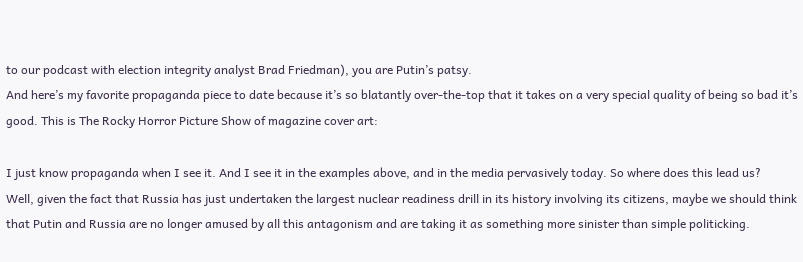to our podcast with election integrity analyst Brad Friedman), you are Putin’s patsy.
And here’s my favorite propaganda piece to date because it’s so blatantly over-the-top that it takes on a very special quality of being so bad it’s good. This is The Rocky Horror Picture Show of magazine cover art:

I just know propaganda when I see it. And I see it in the examples above, and in the media pervasively today. So where does this lead us?
Well, given the fact that Russia has just undertaken the largest nuclear readiness drill in its history involving its citizens, maybe we should think that Putin and Russia are no longer amused by all this antagonism and are taking it as something more sinister than simple politicking.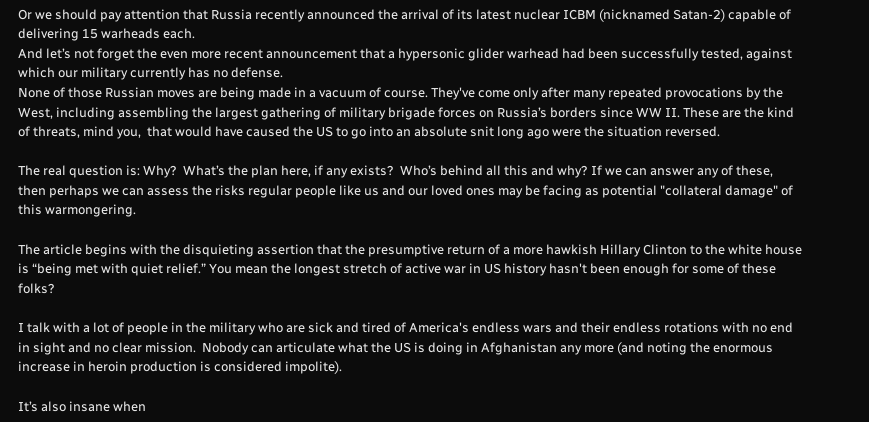Or we should pay attention that Russia recently announced the arrival of its latest nuclear ICBM (nicknamed Satan-2) capable of delivering 15 warheads each.
And let’s not forget the even more recent announcement that a hypersonic glider warhead had been successfully tested, against which our military currently has no defense.
None of those Russian moves are being made in a vacuum of course. They've come only after many repeated provocations by the West, including assembling the largest gathering of military brigade forces on Russia’s borders since WW II. These are the kind of threats, mind you,  that would have caused the US to go into an absolute snit long ago were the situation reversed.

The real question is: Why?  What’s the plan here, if any exists?  Who’s behind all this and why? If we can answer any of these, then perhaps we can assess the risks regular people like us and our loved ones may be facing as potential "collateral damage" of this warmongering.

The article begins with the disquieting assertion that the presumptive return of a more hawkish Hillary Clinton to the white house is “being met with quiet relief.” You mean the longest stretch of active war in US history hasn't been enough for some of these folks?

I talk with a lot of people in the military who are sick and tired of America's endless wars and their endless rotations with no end in sight and no clear mission.  Nobody can articulate what the US is doing in Afghanistan any more (and noting the enormous increase in heroin production is considered impolite).

It’s also insane when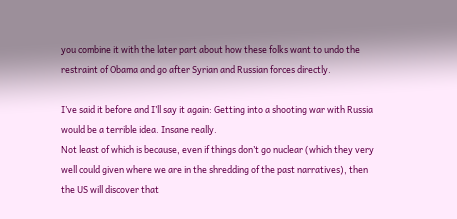you combine it with the later part about how these folks want to undo the restraint of Obama and go after Syrian and Russian forces directly.

I’ve said it before and I’ll say it again: Getting into a shooting war with Russia would be a terrible idea. Insane really.
Not least of which is because, even if things don’t go nuclear (which they very well could given where we are in the shredding of the past narratives), then the US will discover that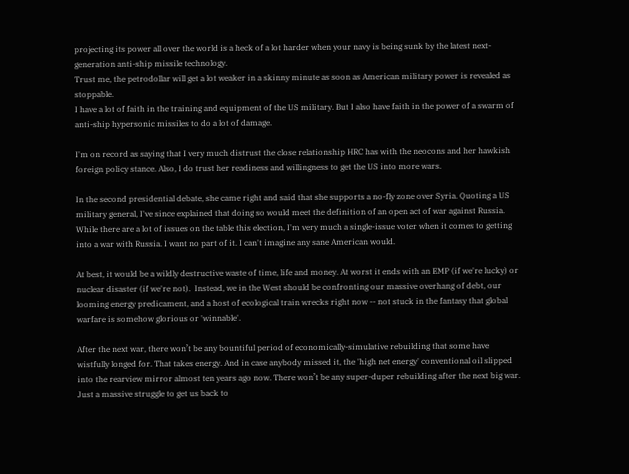projecting its power all over the world is a heck of a lot harder when your navy is being sunk by the latest next-generation anti-ship missile technology.
Trust me, the petrodollar will get a lot weaker in a skinny minute as soon as American military power is revealed as stoppable.
I have a lot of faith in the training and equipment of the US military. But I also have faith in the power of a swarm of anti-ship hypersonic missiles to do a lot of damage.

I'm on record as saying that I very much distrust the close relationship HRC has with the neocons and her hawkish foreign policy stance. Also, I do trust her readiness and willingness to get the US into more wars.

In the second presidential debate, she came right and said that she supports a no-fly zone over Syria. Quoting a US military general, I've since explained that doing so would meet the definition of an open act of war against Russia.
While there are a lot of issues on the table this election, I'm very much a single-issue voter when it comes to getting into a war with Russia. I want no part of it. I can't imagine any sane American would.

At best, it would be a wildly destructive waste of time, life and money. At worst it ends with an EMP (if we're lucky) or nuclear disaster (if we're not).  Instead, we in the West should be confronting our massive overhang of debt, our looming energy predicament, and a host of ecological train wrecks right now -- not stuck in the fantasy that global warfare is somehow glorious or 'winnable'.

After the next war, there won’t be any bountiful period of economically-simulative rebuilding that some have wistfully longed for. That takes energy. And in case anybody missed it, the 'high net energy' conventional oil slipped into the rearview mirror almost ten years ago now. There won’t be any super-duper rebuilding after the next big war. Just a massive struggle to get us back to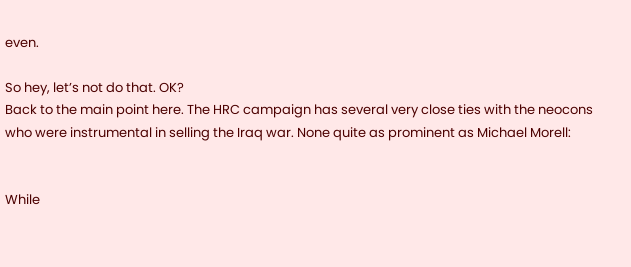even.

So hey, let’s not do that. OK?
Back to the main point here. The HRC campaign has several very close ties with the neocons who were instrumental in selling the Iraq war. None quite as prominent as Michael Morell:


While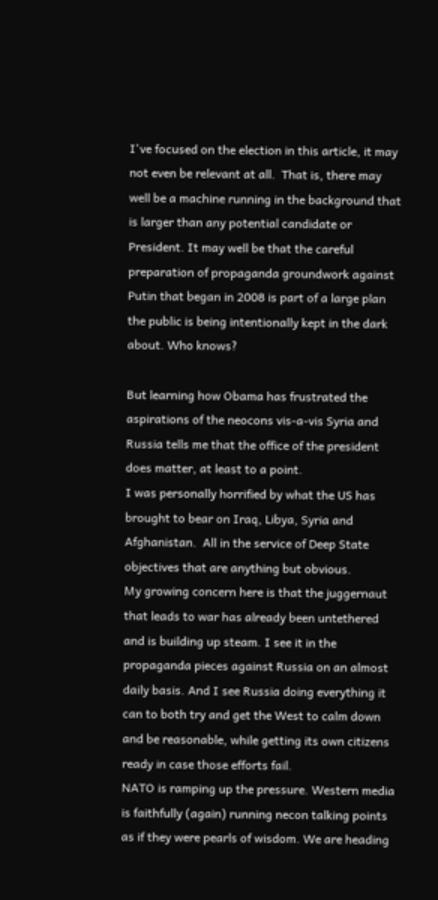I've focused on the election in this article, it may not even be relevant at all.  That is, there may well be a machine running in the background that is larger than any potential candidate or President. It may well be that the careful preparation of propaganda groundwork against Putin that began in 2008 is part of a large plan the public is being intentionally kept in the dark about. Who knows?

But learning how Obama has frustrated the aspirations of the neocons vis-a-vis Syria and Russia tells me that the office of the president does matter, at least to a point.
I was personally horrified by what the US has brought to bear on Iraq, Libya, Syria and Afghanistan.  All in the service of Deep State objectives that are anything but obvious.
My growing concern here is that the juggernaut that leads to war has already been untethered and is building up steam. I see it in the propaganda pieces against Russia on an almost daily basis. And I see Russia doing everything it can to both try and get the West to calm down and be reasonable, while getting its own citizens ready in case those efforts fail.
NATO is ramping up the pressure. Western media is faithfully (again) running necon talking points as if they were pearls of wisdom. We are heading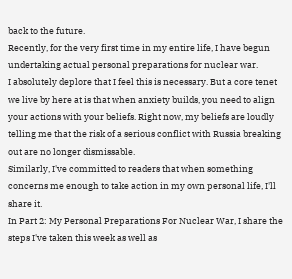back to the future.
Recently, for the very first time in my entire life, I have begun undertaking actual personal preparations for nuclear war.
I absolutely deplore that I feel this is necessary. But a core tenet we live by here at is that when anxiety builds, you need to align your actions with your beliefs. Right now, my beliefs are loudly telling me that the risk of a serious conflict with Russia breaking out are no longer dismissable.
Similarly, I've committed to readers that when something concerns me enough to take action in my own personal life, I'll share it.
In Part 2: My Personal Preparations For Nuclear War, I share the steps I've taken this week as well as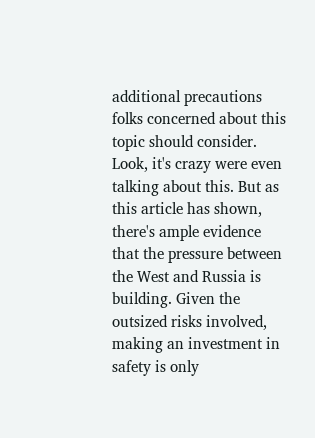additional precautions folks concerned about this topic should consider.
Look, it's crazy were even talking about this. But as this article has shown, there's ample evidence that the pressure between the West and Russia is building. Given the outsized risks involved, making an investment in safety is only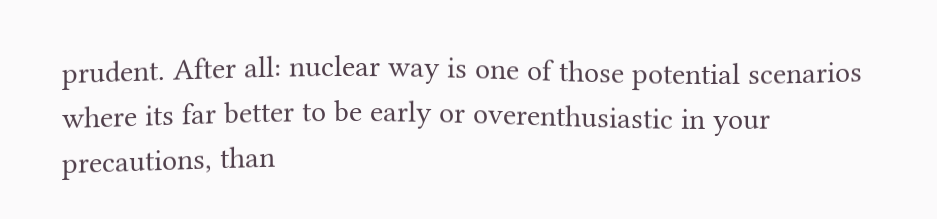prudent. After all: nuclear way is one of those potential scenarios where its far better to be early or overenthusiastic in your precautions, than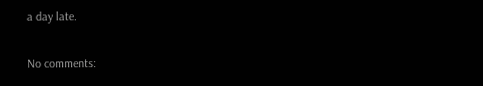a day late.

No comments: